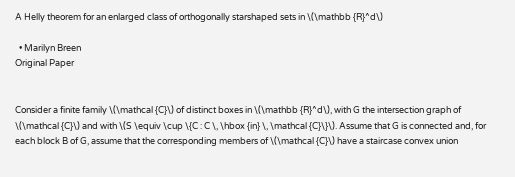A Helly theorem for an enlarged class of orthogonally starshaped sets in \(\mathbb {R}^d\)

  • Marilyn Breen
Original Paper


Consider a finite family \(\mathcal {C}\) of distinct boxes in \(\mathbb {R}^d\), with G the intersection graph of \(\mathcal {C}\) and with \(S \equiv \cup \{C : C \, \hbox {in} \, \mathcal {C}\}\). Assume that G is connected and, for each block B of G, assume that the corresponding members of \(\mathcal {C}\) have a staircase convex union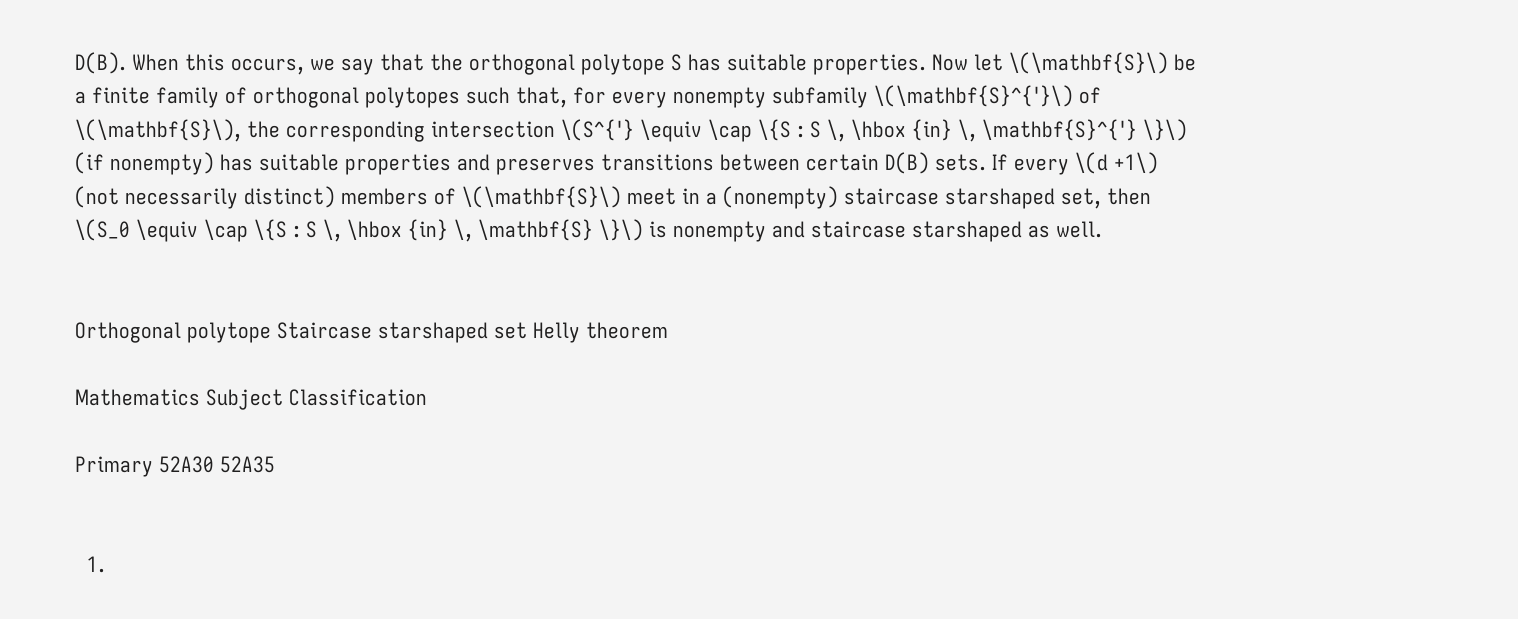D(B). When this occurs, we say that the orthogonal polytope S has suitable properties. Now let \(\mathbf{S}\) be a finite family of orthogonal polytopes such that, for every nonempty subfamily \(\mathbf{S}^{'}\) of \(\mathbf{S}\), the corresponding intersection \(S^{'} \equiv \cap \{S : S \, \hbox {in} \, \mathbf{S}^{'} \}\) (if nonempty) has suitable properties and preserves transitions between certain D(B) sets. If every \(d +1\) (not necessarily distinct) members of \(\mathbf{S}\) meet in a (nonempty) staircase starshaped set, then \(S_0 \equiv \cap \{S : S \, \hbox {in} \, \mathbf{S} \}\) is nonempty and staircase starshaped as well.


Orthogonal polytope Staircase starshaped set Helly theorem

Mathematics Subject Classification

Primary 52A30 52A35


  1.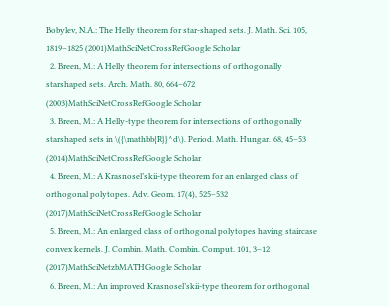Bobylev, N.A.: The Helly theorem for star-shaped sets. J. Math. Sci. 105, 1819–1825 (2001)MathSciNetCrossRefGoogle Scholar
  2. Breen, M.: A Helly theorem for intersections of orthogonally starshaped sets. Arch. Math. 80, 664–672 (2003)MathSciNetCrossRefGoogle Scholar
  3. Breen, M.: A Helly-type theorem for intersections of orthogonally starshaped sets in \({\mathbb{R}}^d\). Period. Math. Hungar. 68, 45–53 (2014)MathSciNetCrossRefGoogle Scholar
  4. Breen, M.: A Krasnosel’skii-type theorem for an enlarged class of orthogonal polytopes. Adv. Geom. 17(4), 525–532 (2017)MathSciNetCrossRefGoogle Scholar
  5. Breen, M.: An enlarged class of orthogonal polytopes having staircase convex kernels. J. Combin. Math. Combin. Comput. 101, 3–12 (2017)MathSciNetzbMATHGoogle Scholar
  6. Breen, M.: An improved Krasnosel’skii-type theorem for orthogonal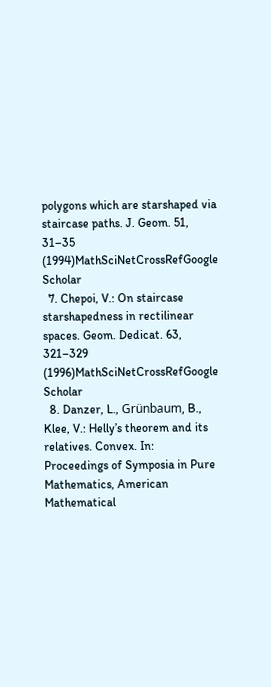polygons which are starshaped via staircase paths. J. Geom. 51, 31–35 (1994)MathSciNetCrossRefGoogle Scholar
  7. Chepoi, V.: On staircase starshapedness in rectilinear spaces. Geom. Dedicat. 63, 321–329 (1996)MathSciNetCrossRefGoogle Scholar
  8. Danzer, L., Grünbaum, B., Klee, V.: Helly’s theorem and its relatives. Convex. In: Proceedings of Symposia in Pure Mathematics, American Mathematical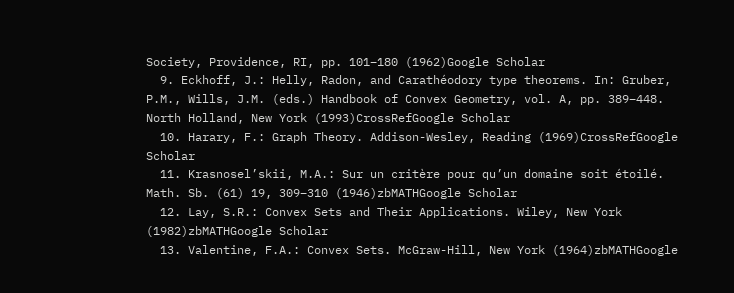Society, Providence, RI, pp. 101–180 (1962)Google Scholar
  9. Eckhoff, J.: Helly, Radon, and Carathéodory type theorems. In: Gruber, P.M., Wills, J.M. (eds.) Handbook of Convex Geometry, vol. A, pp. 389–448. North Holland, New York (1993)CrossRefGoogle Scholar
  10. Harary, F.: Graph Theory. Addison-Wesley, Reading (1969)CrossRefGoogle Scholar
  11. Krasnosel’skii, M.A.: Sur un critère pour qu’un domaine soit étoilé. Math. Sb. (61) 19, 309–310 (1946)zbMATHGoogle Scholar
  12. Lay, S.R.: Convex Sets and Their Applications. Wiley, New York (1982)zbMATHGoogle Scholar
  13. Valentine, F.A.: Convex Sets. McGraw-Hill, New York (1964)zbMATHGoogle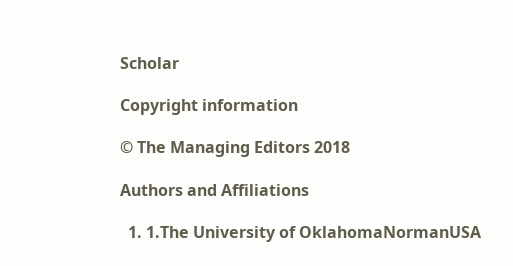Scholar

Copyright information

© The Managing Editors 2018

Authors and Affiliations

  1. 1.The University of OklahomaNormanUSA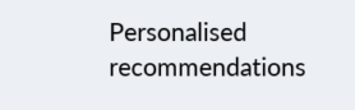Personalised recommendations